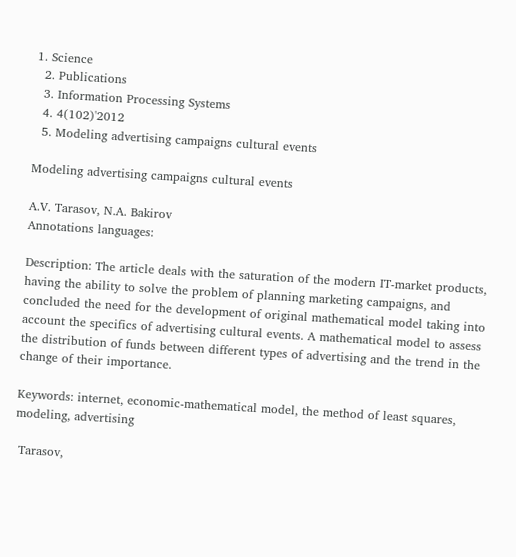1. Science
  2. Publications
  3. Information Processing Systems
  4. 4(102)'2012
  5. Modeling advertising campaigns cultural events

Modeling advertising campaigns cultural events

A.V. Tarasov, N.A. Bakirov
Annotations languages:

Description: The article deals with the saturation of the modern IT-market products, having the ability to solve the problem of planning marketing campaigns, and concluded the need for the development of original mathematical model taking into account the specifics of advertising cultural events. A mathematical model to assess the distribution of funds between different types of advertising and the trend in the change of their importance.

Keywords: internet, economic-mathematical model, the method of least squares, modeling, advertising

 Tarasov,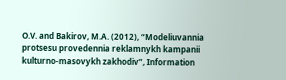O.V. and Bakirov, M.A. (2012), “Modeliuvannia protsesu provedennia reklamnykh kampanii kulturno-masovykh zakhodiv”, Information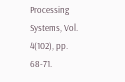Processing Systems, Vol. 4(102), pp. 68-71.